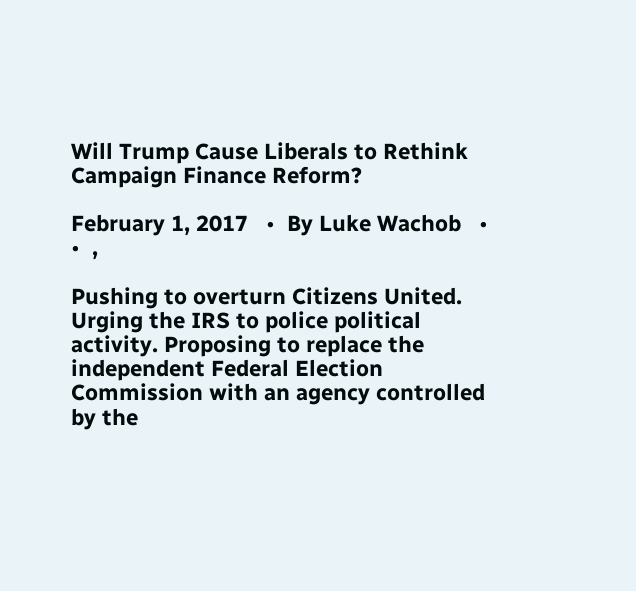Will Trump Cause Liberals to Rethink Campaign Finance Reform?

February 1, 2017   •  By Luke Wachob   •    •  ,

Pushing to overturn Citizens United. Urging the IRS to police political activity. Proposing to replace the independent Federal Election Commission with an agency controlled by the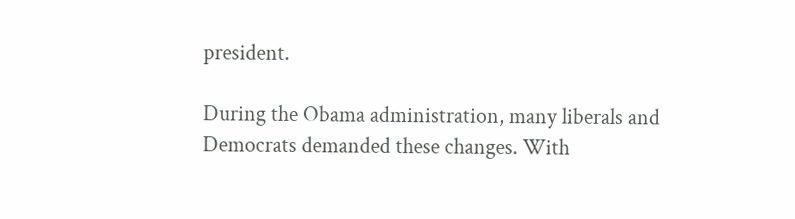president.

During the Obama administration, many liberals and Democrats demanded these changes. With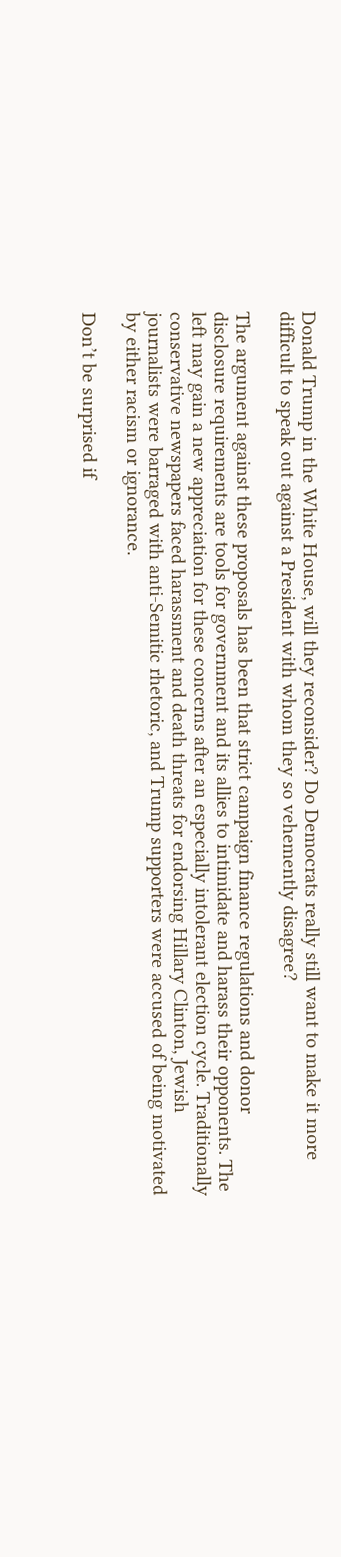Donald Trump in the White House, will they reconsider? Do Democrats really still want to make it more difficult to speak out against a President with whom they so vehemently disagree?

The argument against these proposals has been that strict campaign finance regulations and donor disclosure requirements are tools for government and its allies to intimidate and harass their opponents. The left may gain a new appreciation for these concerns after an especially intolerant election cycle. Traditionally conservative newspapers faced harassment and death threats for endorsing Hillary Clinton, Jewish journalists were barraged with anti-Semitic rhetoric, and Trump supporters were accused of being motivated by either racism or ignorance.

Don’t be surprised if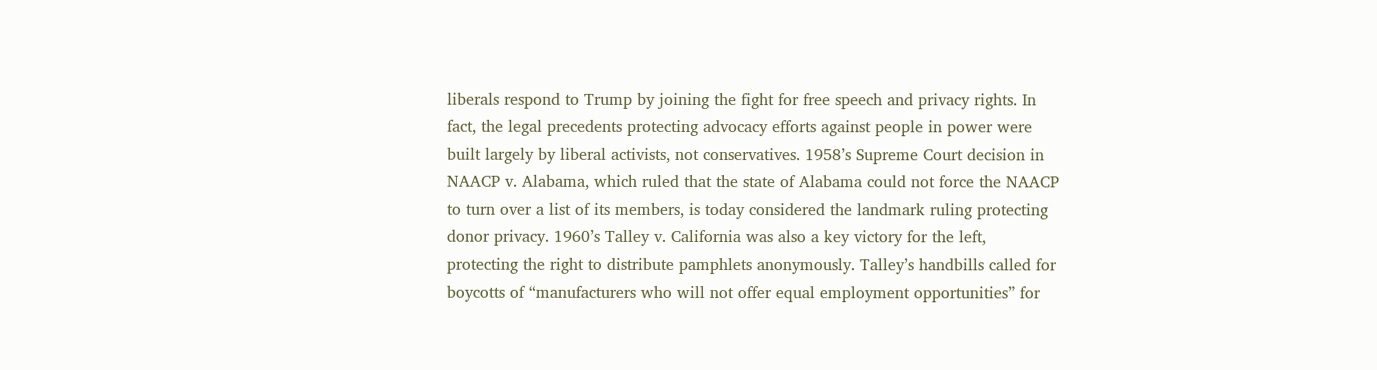liberals respond to Trump by joining the fight for free speech and privacy rights. In fact, the legal precedents protecting advocacy efforts against people in power were built largely by liberal activists, not conservatives. 1958’s Supreme Court decision in NAACP v. Alabama, which ruled that the state of Alabama could not force the NAACP to turn over a list of its members, is today considered the landmark ruling protecting donor privacy. 1960’s Talley v. California was also a key victory for the left, protecting the right to distribute pamphlets anonymously. Talley’s handbills called for boycotts of “manufacturers who will not offer equal employment opportunities” for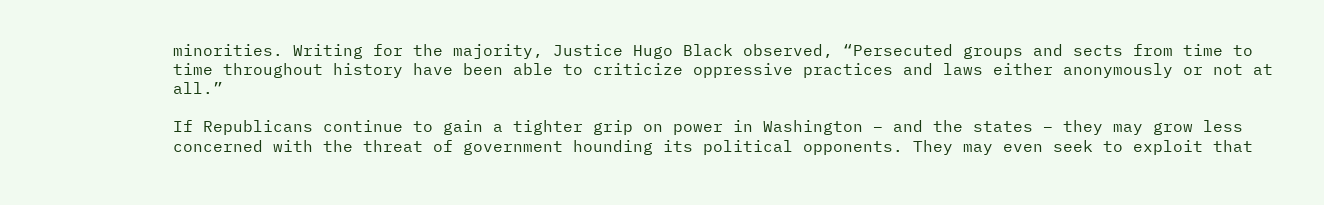minorities. Writing for the majority, Justice Hugo Black observed, “Persecuted groups and sects from time to time throughout history have been able to criticize oppressive practices and laws either anonymously or not at all.”

If Republicans continue to gain a tighter grip on power in Washington – and the states – they may grow less concerned with the threat of government hounding its political opponents. They may even seek to exploit that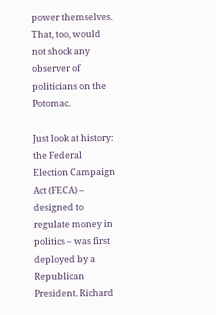power themselves. That, too, would not shock any observer of politicians on the Potomac.

Just look at history: the Federal Election Campaign Act (FECA) – designed to regulate money in politics – was first deployed by a Republican President. Richard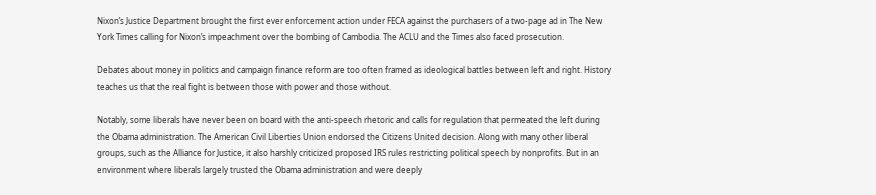Nixon’s Justice Department brought the first ever enforcement action under FECA against the purchasers of a two-page ad in The New York Times calling for Nixon’s impeachment over the bombing of Cambodia. The ACLU and the Times also faced prosecution.

Debates about money in politics and campaign finance reform are too often framed as ideological battles between left and right. History teaches us that the real fight is between those with power and those without.

Notably, some liberals have never been on board with the anti-speech rhetoric and calls for regulation that permeated the left during the Obama administration. The American Civil Liberties Union endorsed the Citizens United decision. Along with many other liberal groups, such as the Alliance for Justice, it also harshly criticized proposed IRS rules restricting political speech by nonprofits. But in an environment where liberals largely trusted the Obama administration and were deeply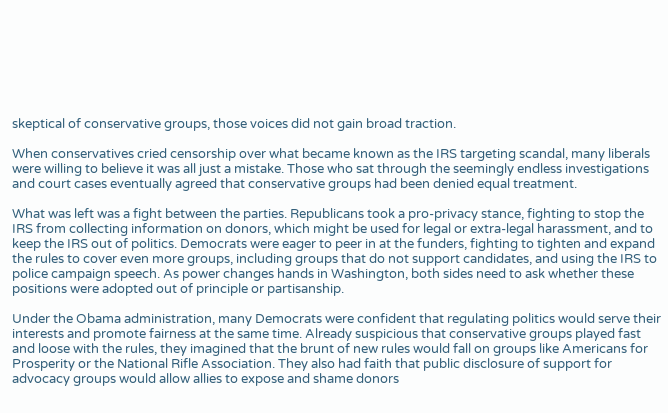skeptical of conservative groups, those voices did not gain broad traction.

When conservatives cried censorship over what became known as the IRS targeting scandal, many liberals were willing to believe it was all just a mistake. Those who sat through the seemingly endless investigations and court cases eventually agreed that conservative groups had been denied equal treatment.

What was left was a fight between the parties. Republicans took a pro-privacy stance, fighting to stop the IRS from collecting information on donors, which might be used for legal or extra-legal harassment, and to keep the IRS out of politics. Democrats were eager to peer in at the funders, fighting to tighten and expand the rules to cover even more groups, including groups that do not support candidates, and using the IRS to police campaign speech. As power changes hands in Washington, both sides need to ask whether these positions were adopted out of principle or partisanship.

Under the Obama administration, many Democrats were confident that regulating politics would serve their interests and promote fairness at the same time. Already suspicious that conservative groups played fast and loose with the rules, they imagined that the brunt of new rules would fall on groups like Americans for Prosperity or the National Rifle Association. They also had faith that public disclosure of support for advocacy groups would allow allies to expose and shame donors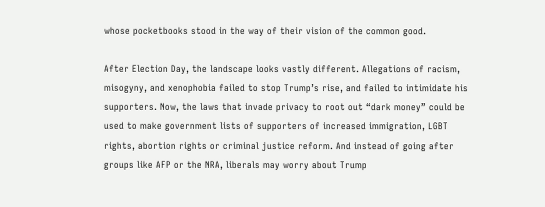whose pocketbooks stood in the way of their vision of the common good.

After Election Day, the landscape looks vastly different. Allegations of racism, misogyny, and xenophobia failed to stop Trump’s rise, and failed to intimidate his supporters. Now, the laws that invade privacy to root out “dark money” could be used to make government lists of supporters of increased immigration, LGBT rights, abortion rights or criminal justice reform. And instead of going after groups like AFP or the NRA, liberals may worry about Trump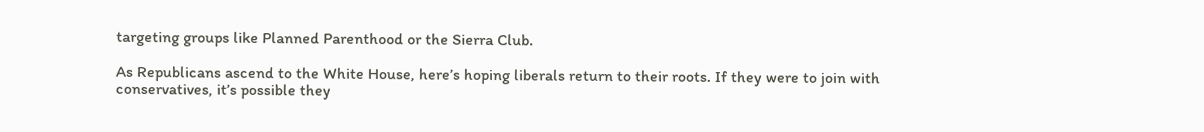targeting groups like Planned Parenthood or the Sierra Club.

As Republicans ascend to the White House, here’s hoping liberals return to their roots. If they were to join with conservatives, it’s possible they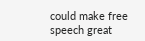could make free speech great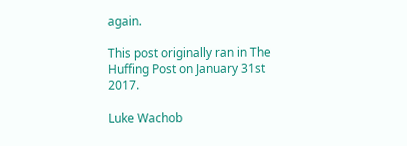again.

This post originally ran in The Huffing Post on January 31st 2017.

Luke Wachob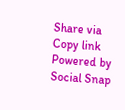Share via
Copy link
Powered by Social Snap